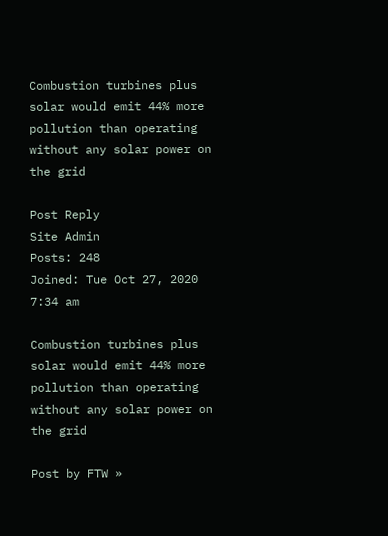Combustion turbines plus solar would emit 44% more pollution than operating without any solar power on the grid

Post Reply
Site Admin
Posts: 248
Joined: Tue Oct 27, 2020 7:34 am

Combustion turbines plus solar would emit 44% more pollution than operating without any solar power on the grid

Post by FTW »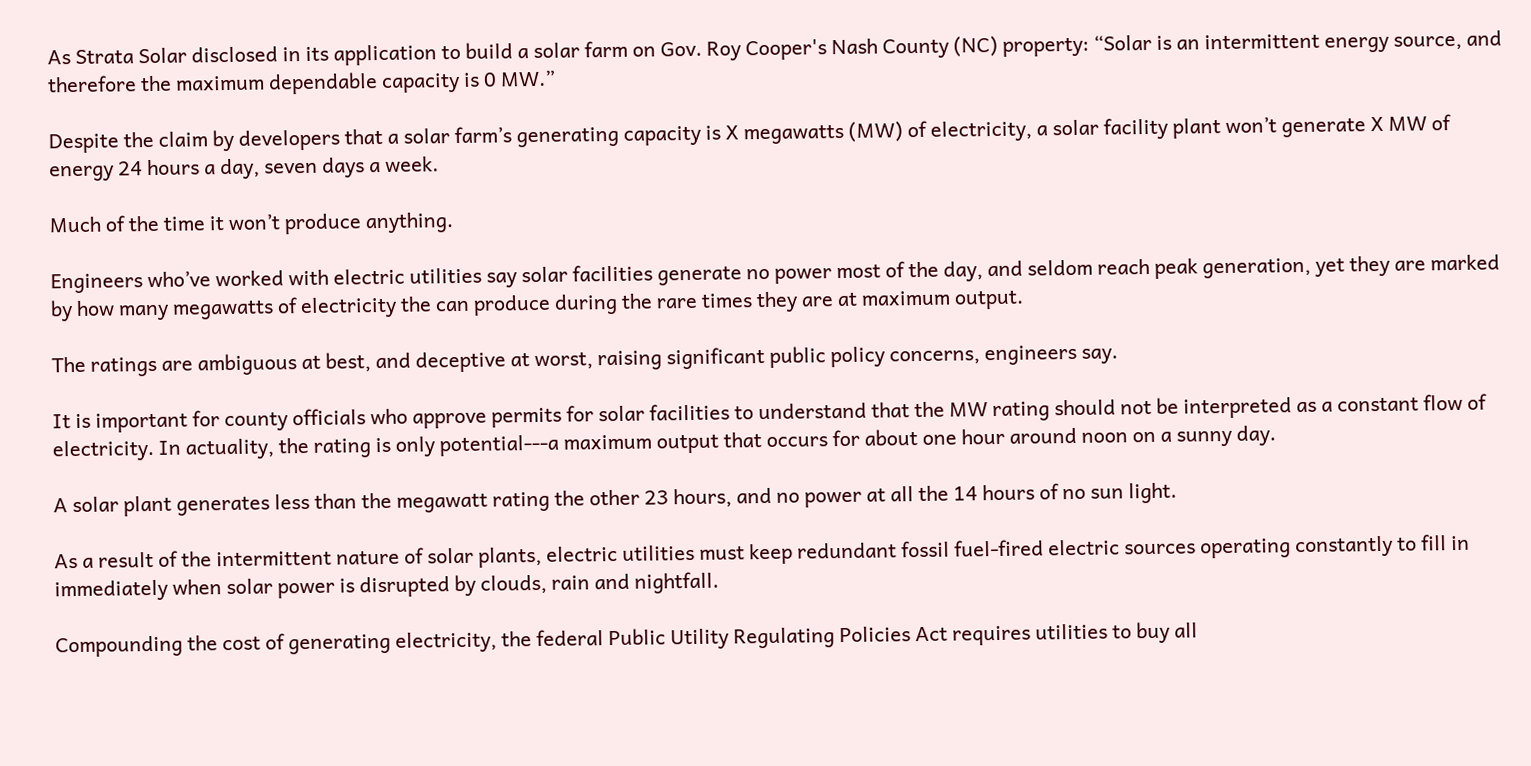As Strata Solar disclosed in its application to build a solar farm on Gov. Roy Cooper's Nash County (NC) property: “Solar is an intermittent energy source, and therefore the maximum dependable capacity is 0 MW.”

Despite the claim by developers that a solar farm’s generating capacity is X megawatts (MW) of electricity, a solar facility plant won’t generate X MW of energy 24 hours a day, seven days a week.

Much of the time it won’t produce anything.

Engineers who’ve worked with electric utilities say solar facilities generate no power most of the day, and seldom reach peak generation, yet they are marked by how many megawatts of electricity the can produce during the rare times they are at maximum output.

The ratings are ambiguous at best, and deceptive at worst, raising significant public policy concerns, engineers say.

It is important for county officials who approve permits for solar facilities to understand that the MW rating should not be interpreted as a constant flow of electricity. In actuality, the rating is only potential---a maximum output that occurs for about one hour around noon on a sunny day.

A solar plant generates less than the megawatt rating the other 23 hours, and no power at all the 14 hours of no sun light.

As a result of the intermittent nature of solar plants, electric utilities must keep redundant fossil fuel-fired electric sources operating constantly to fill in immediately when solar power is disrupted by clouds, rain and nightfall.

Compounding the cost of generating electricity, the federal Public Utility Regulating Policies Act requires utilities to buy all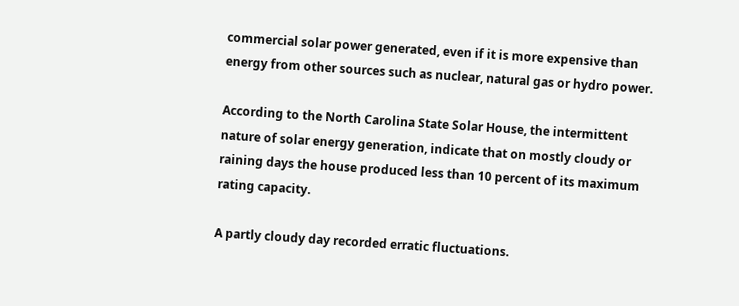commercial solar power generated, even if it is more expensive than energy from other sources such as nuclear, natural gas or hydro power.

According to the North Carolina State Solar House, the intermittent nature of solar energy generation, indicate that on mostly cloudy or raining days the house produced less than 10 percent of its maximum rating capacity.

A partly cloudy day recorded erratic fluctuations.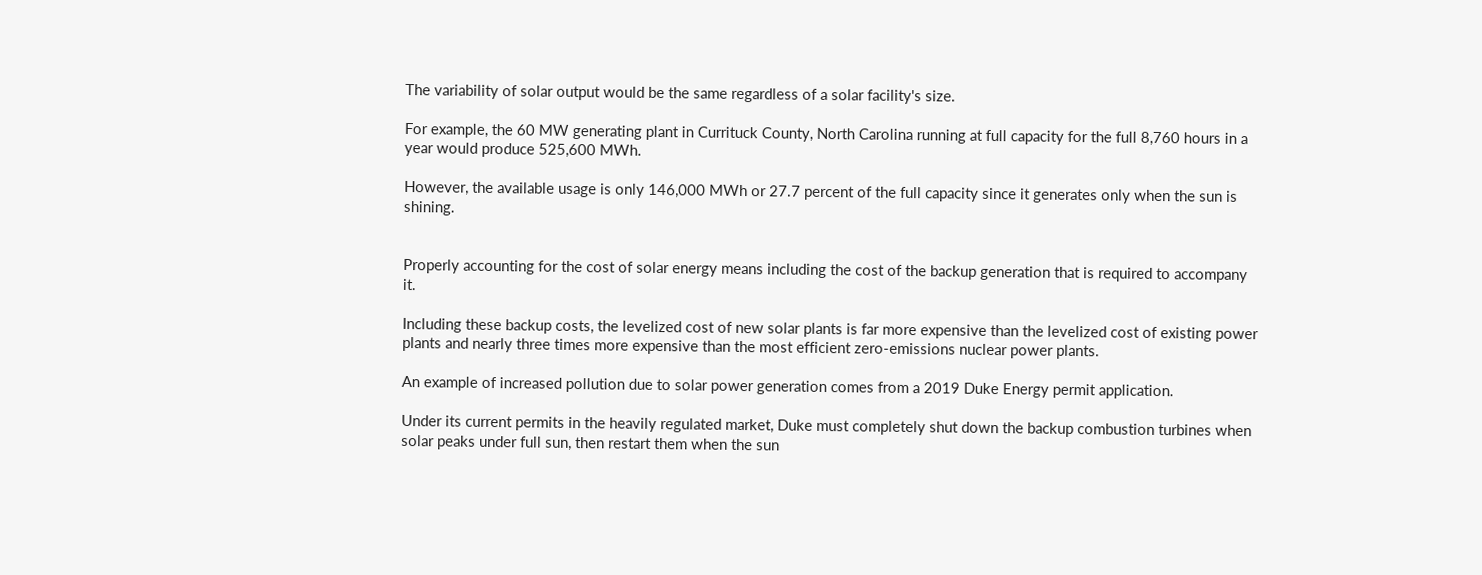The variability of solar output would be the same regardless of a solar facility's size.

For example, the 60 MW generating plant in Currituck County, North Carolina running at full capacity for the full 8,760 hours in a year would produce 525,600 MWh.

However, the available usage is only 146,000 MWh or 27.7 percent of the full capacity since it generates only when the sun is shining.


Properly accounting for the cost of solar energy means including the cost of the backup generation that is required to accompany it.

Including these backup costs, the levelized cost of new solar plants is far more expensive than the levelized cost of existing power plants and nearly three times more expensive than the most efficient zero-emissions nuclear power plants.

An example of increased pollution due to solar power generation comes from a 2019 Duke Energy permit application.

Under its current permits in the heavily regulated market, Duke must completely shut down the backup combustion turbines when solar peaks under full sun, then restart them when the sun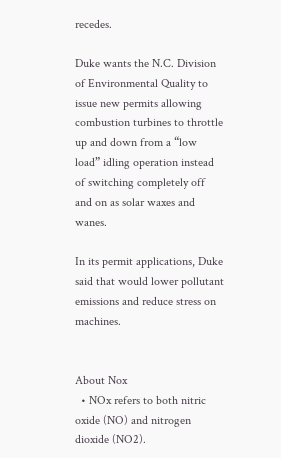recedes.

Duke wants the N.C. Division of Environmental Quality to issue new permits allowing combustion turbines to throttle up and down from a “low load” idling operation instead of switching completely off and on as solar waxes and wanes.

In its permit applications, Duke said that would lower pollutant emissions and reduce stress on machines.


About Nox
  • NOx refers to both nitric oxide (NO) and nitrogen dioxide (NO2).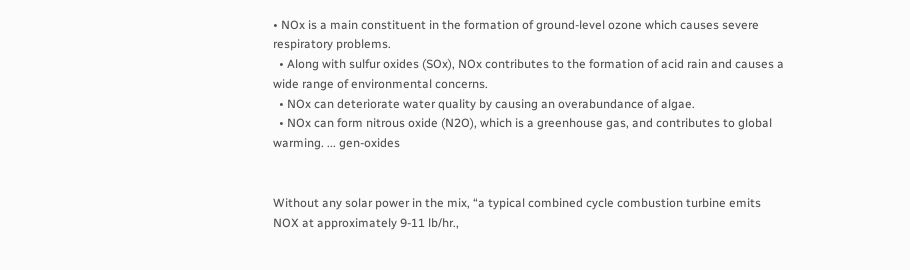• NOx is a main constituent in the formation of ground-level ozone which causes severe respiratory problems.
  • Along with sulfur oxides (SOx), NOx contributes to the formation of acid rain and causes a wide range of environmental concerns.
  • NOx can deteriorate water quality by causing an overabundance of algae.
  • NOx can form nitrous oxide (N2O), which is a greenhouse gas, and contributes to global warming. ... gen-oxides


Without any solar power in the mix, “a typical combined cycle combustion turbine emits NOX at approximately 9-11 lb/hr.,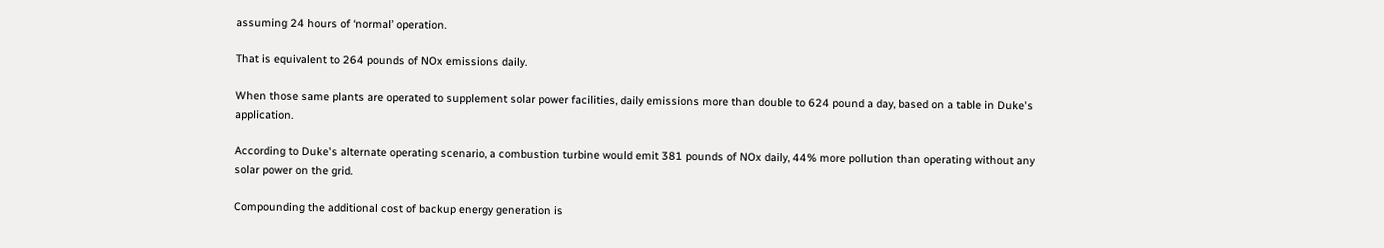assuming 24 hours of ‘normal’ operation.

That is equivalent to 264 pounds of NOx emissions daily.

When those same plants are operated to supplement solar power facilities, daily emissions more than double to 624 pound a day, based on a table in Duke's application.

According to Duke's alternate operating scenario, a combustion turbine would emit 381 pounds of NOx daily, 44% more pollution than operating without any solar power on the grid.

Compounding the additional cost of backup energy generation is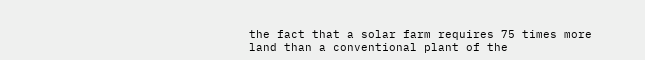the fact that a solar farm requires 75 times more land than a conventional plant of the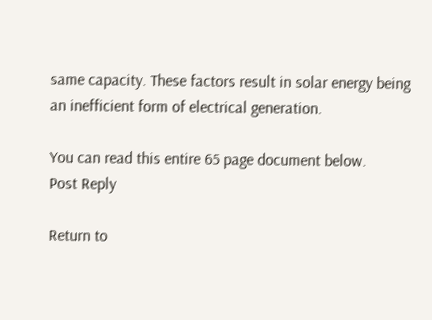same capacity. These factors result in solar energy being an inefficient form of electrical generation.

You can read this entire 65 page document below.
Post Reply

Return to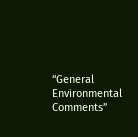“General Environmental Comments”